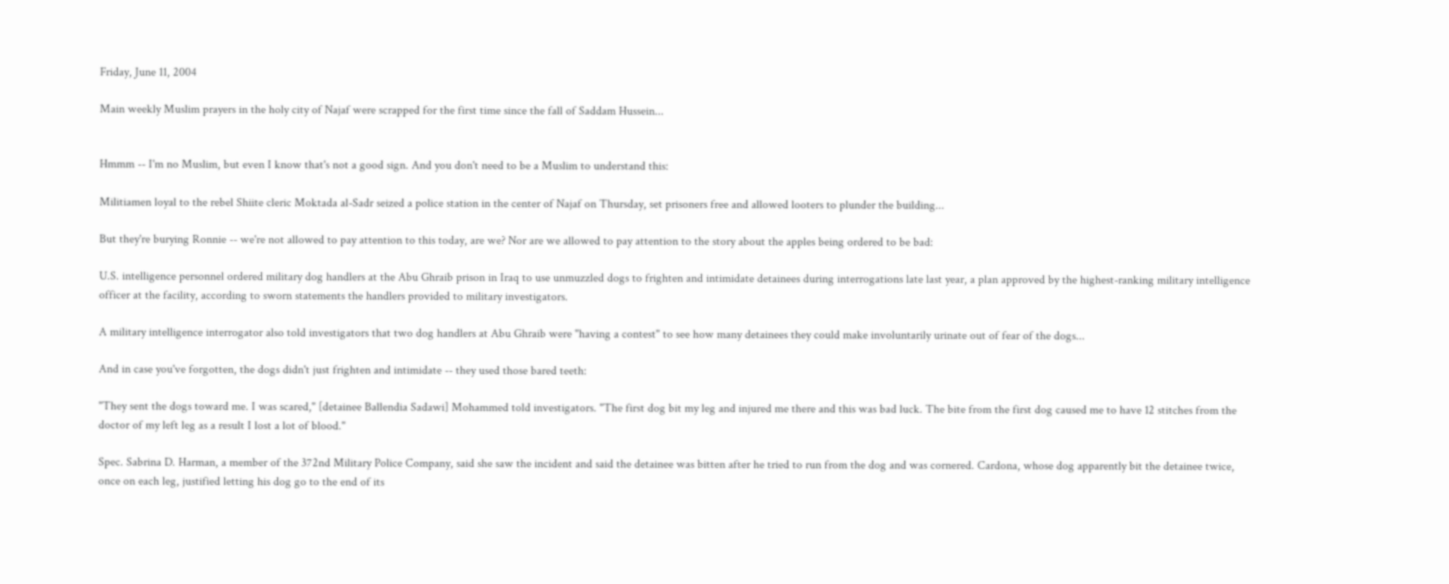Friday, June 11, 2004

Main weekly Muslim prayers in the holy city of Najaf were scrapped for the first time since the fall of Saddam Hussein...


Hmmm -- I'm no Muslim, but even I know that's not a good sign. And you don't need to be a Muslim to understand this:

Militiamen loyal to the rebel Shiite cleric Moktada al-Sadr seized a police station in the center of Najaf on Thursday, set prisoners free and allowed looters to plunder the building...

But they're burying Ronnie -- we're not allowed to pay attention to this today, are we? Nor are we allowed to pay attention to the story about the apples being ordered to be bad:

U.S. intelligence personnel ordered military dog handlers at the Abu Ghraib prison in Iraq to use unmuzzled dogs to frighten and intimidate detainees during interrogations late last year, a plan approved by the highest-ranking military intelligence officer at the facility, according to sworn statements the handlers provided to military investigators.

A military intelligence interrogator also told investigators that two dog handlers at Abu Ghraib were "having a contest" to see how many detainees they could make involuntarily urinate out of fear of the dogs...

And in case you've forgotten, the dogs didn't just frighten and intimidate -- they used those bared teeth:

"They sent the dogs toward me. I was scared," [detainee Ballendia Sadawi] Mohammed told investigators. "The first dog bit my leg and injured me there and this was bad luck. The bite from the first dog caused me to have 12 stitches from the doctor of my left leg as a result I lost a lot of blood."

Spec. Sabrina D. Harman, a member of the 372nd Military Police Company, said she saw the incident and said the detainee was bitten after he tried to run from the dog and was cornered. Cardona, whose dog apparently bit the detainee twice, once on each leg, justified letting his dog go to the end of its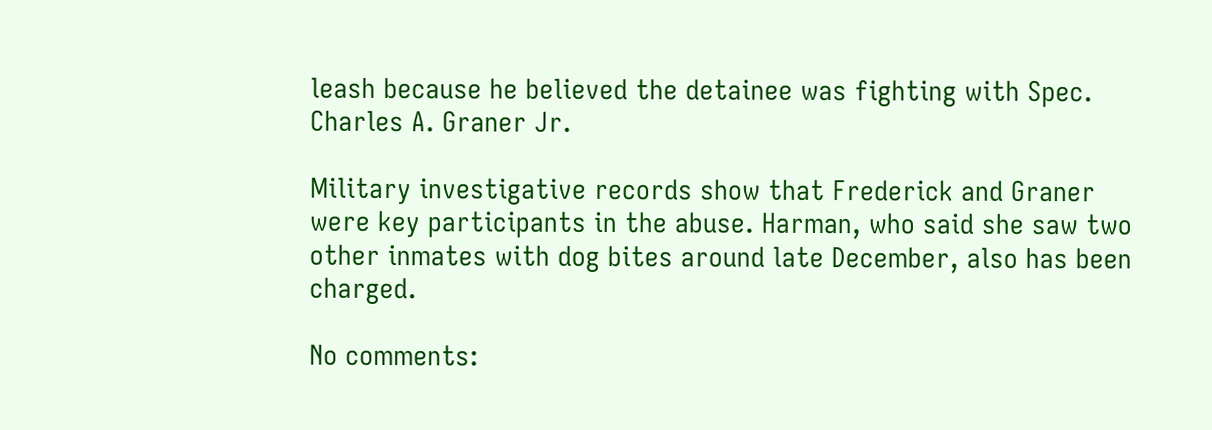leash because he believed the detainee was fighting with Spec. Charles A. Graner Jr.

Military investigative records show that Frederick and Graner were key participants in the abuse. Harman, who said she saw two other inmates with dog bites around late December, also has been charged.

No comments: